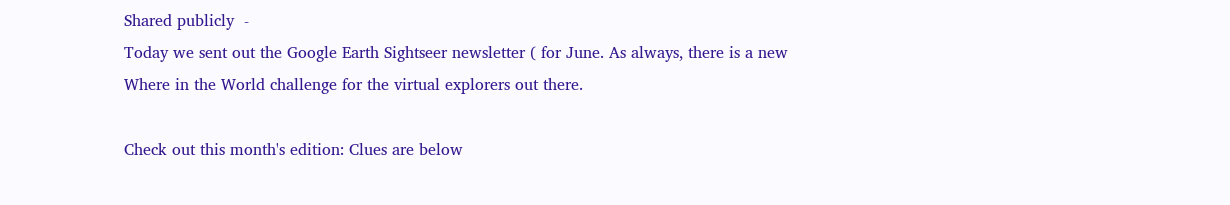Shared publicly  -
Today we sent out the Google Earth Sightseer newsletter ( for June. As always, there is a new Where in the World challenge for the virtual explorers out there.

Check out this month's edition: Clues are below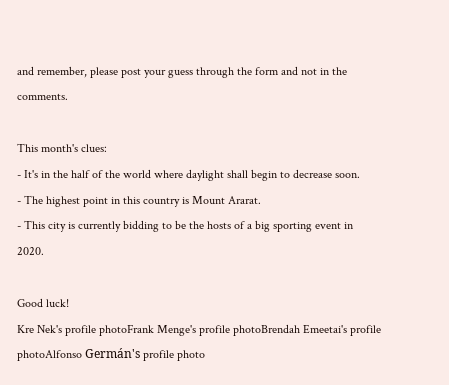and remember, please post your guess through the form and not in the comments.

This month's clues:
- It's in the half of the world where daylight shall begin to decrease soon.
- The highest point in this country is Mount Ararat.
- This city is currently bidding to be the hosts of a big sporting event in 2020.

Good luck!
Kre Nek's profile photoFrank Menge's profile photoBrendah Emeetai's profile photoAlfonso Germán's profile photo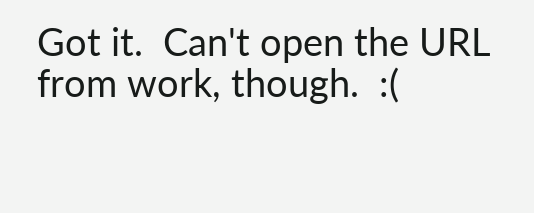Got it.  Can't open the URL from work, though.  :(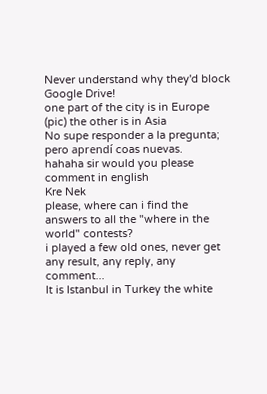Never understand why they'd block Google Drive!
one part of the city is in Europe (pic) the other is in Asia
No supe responder a la pregunta; pero aprendí coas nuevas.
hahaha sir would you please comment in english
Kre Nek
please, where can i find the answers to all the "where in the world" contests?
i played a few old ones, never get any result, any reply, any comment...
It is Istanbul in Turkey the white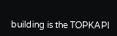building is the TOPKAPI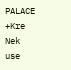PALACE
+Kre Nek  use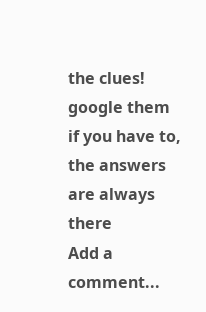the clues! google them if you have to, the answers are always there
Add a comment...